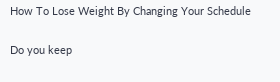How To Lose Weight By Changing Your Schedule

Do you keep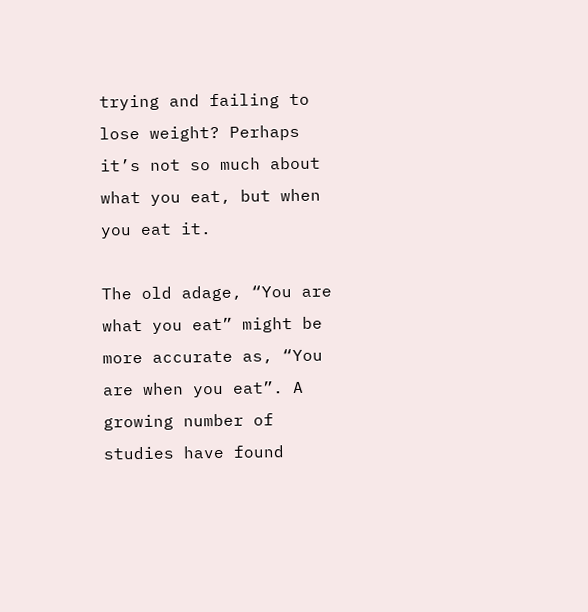trying and failing to lose weight? Perhaps it’s not so much about what you eat, but when you eat it.

The old adage, “You are what you eat” might be more accurate as, “You are when you eat”. A growing number of studies have found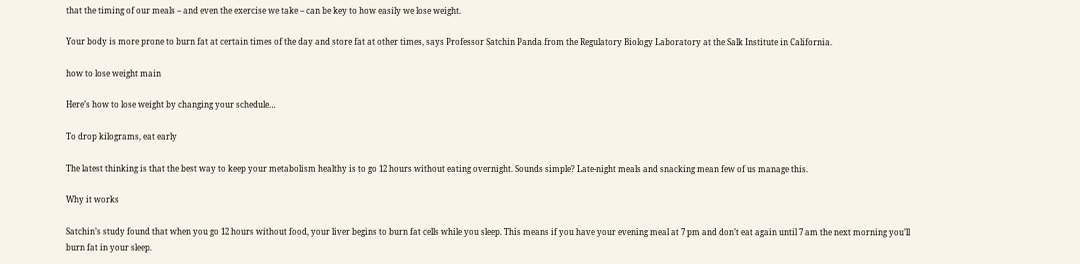that the timing of our meals – and even the exercise we take – can be key to how easily we lose weight.

Your body is more prone to burn fat at certain times of the day and store fat at other times, says Professor Satchin Panda from the Regulatory Biology Laboratory at the Salk Institute in California.

how to lose weight main

Here’s how to lose weight by changing your schedule…

To drop kilograms, eat early

The latest thinking is that the best way to keep your metabolism healthy is to go 12 hours without eating overnight. Sounds simple? Late-night meals and snacking mean few of us manage this.

Why it works

Satchin’s study found that when you go 12 hours without food, your liver begins to burn fat cells while you sleep. This means if you have your evening meal at 7 pm and don’t eat again until 7 am the next morning you’ll burn fat in your sleep.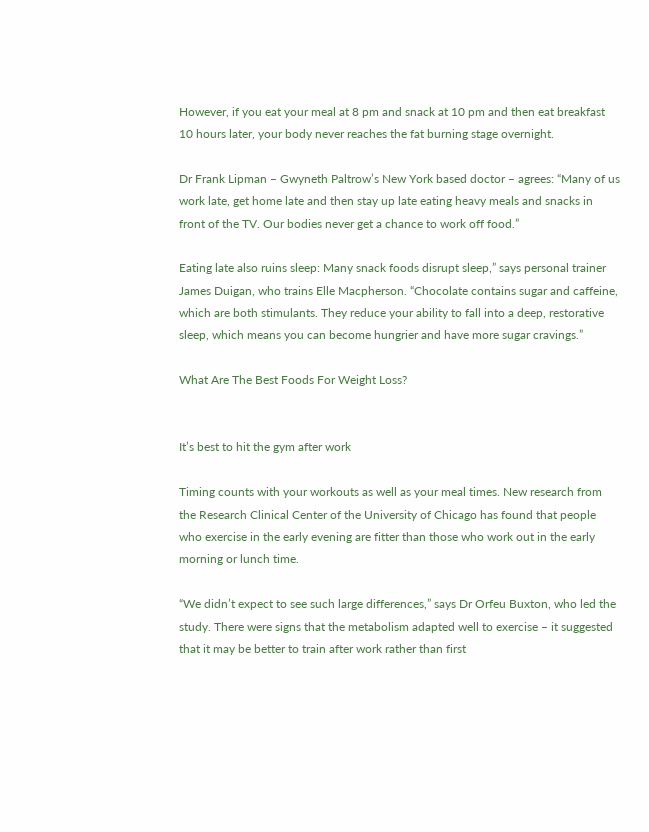However, if you eat your meal at 8 pm and snack at 10 pm and then eat breakfast 10 hours later, your body never reaches the fat burning stage overnight.

Dr Frank Lipman – Gwyneth Paltrow’s New York based doctor – agrees: “Many of us work late, get home late and then stay up late eating heavy meals and snacks in front of the TV. Our bodies never get a chance to work off food.”

Eating late also ruins sleep: Many snack foods disrupt sleep,” says personal trainer James Duigan, who trains Elle Macpherson. “Chocolate contains sugar and caffeine, which are both stimulants. They reduce your ability to fall into a deep, restorative sleep, which means you can become hungrier and have more sugar cravings.”

What Are The Best Foods For Weight Loss?


It’s best to hit the gym after work

Timing counts with your workouts as well as your meal times. New research from the Research Clinical Center of the University of Chicago has found that people who exercise in the early evening are fitter than those who work out in the early morning or lunch time.

“We didn’t expect to see such large differences,” says Dr Orfeu Buxton, who led the study. There were signs that the metabolism adapted well to exercise – it suggested that it may be better to train after work rather than first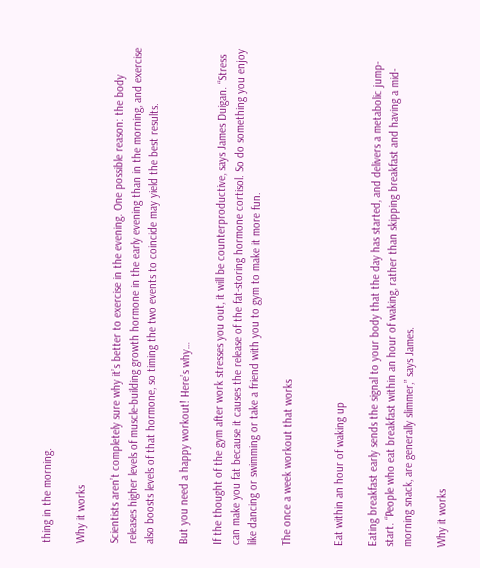thing in the morning.

Why it works

Scientists aren’t completely sure why it’s better to exercise in the evening. One possible reason: the body releases higher levels of muscle-building growth hormone in the early evening than in the morning, and exercise also boosts levels of that hormone, so timing the two events to coincide may yield the best results.

But you need a happy workout! Here’s why…

If the thought of the gym after work stresses you out, it will be counterproductive, says James Duigan. “Stress can make you fat because it causes the release of the fat-storing hormone cortisol. So do something you enjoy like dancing or swimming or take a friend with you to gym to make it more fun.

The once a week workout that works


Eat within an hour of waking up

Eating breakfast early sends the signal to your body that the day has started, and delivers a metabolic jump-start. “People who eat breakfast within an hour of waking, rather than skipping breakfast and having a mid-morning snack, are generally slimmer,” says James.

Why it works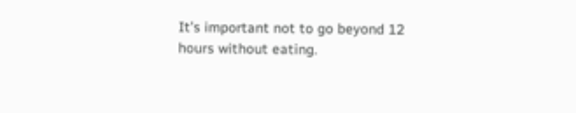It’s important not to go beyond 12 hours without eating.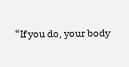“If you do, your body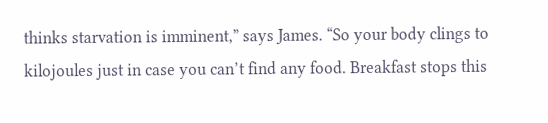thinks starvation is imminent,” says James. “So your body clings to kilojoules just in case you can’t find any food. Breakfast stops this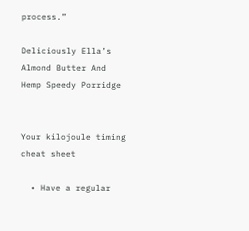process.”

Deliciously Ella’s Almond Butter And Hemp Speedy Porridge


Your kilojoule timing cheat sheet

  • Have a regular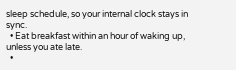sleep schedule, so your internal clock stays in sync.
  • Eat breakfast within an hour of waking up, unless you ate late.
  •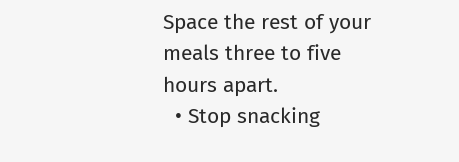Space the rest of your meals three to five hours apart.
  • Stop snacking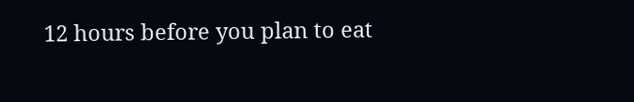12 hours before you plan to eat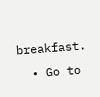breakfast.
  • Go to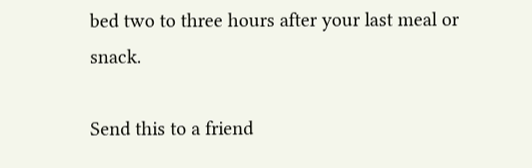bed two to three hours after your last meal or snack.

Send this to a friend